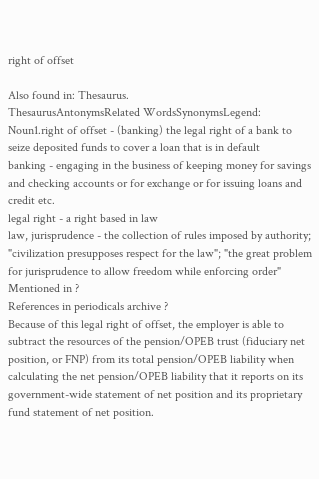right of offset

Also found in: Thesaurus.
ThesaurusAntonymsRelated WordsSynonymsLegend:
Noun1.right of offset - (banking) the legal right of a bank to seize deposited funds to cover a loan that is in default
banking - engaging in the business of keeping money for savings and checking accounts or for exchange or for issuing loans and credit etc.
legal right - a right based in law
law, jurisprudence - the collection of rules imposed by authority; "civilization presupposes respect for the law"; "the great problem for jurisprudence to allow freedom while enforcing order"
Mentioned in ?
References in periodicals archive ?
Because of this legal right of offset, the employer is able to subtract the resources of the pension/OPEB trust (fiduciary net position, or FNP) from its total pension/OPEB liability when calculating the net pension/OPEB liability that it reports on its government-wide statement of net position and its proprietary fund statement of net position.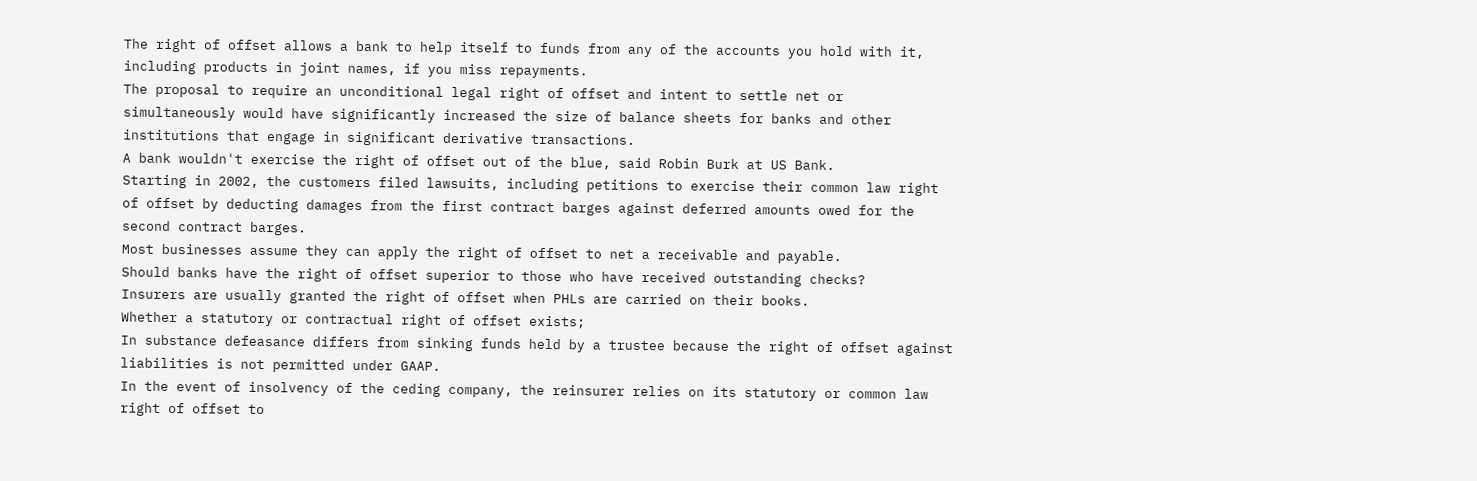The right of offset allows a bank to help itself to funds from any of the accounts you hold with it, including products in joint names, if you miss repayments.
The proposal to require an unconditional legal right of offset and intent to settle net or simultaneously would have significantly increased the size of balance sheets for banks and other institutions that engage in significant derivative transactions.
A bank wouldn't exercise the right of offset out of the blue, said Robin Burk at US Bank.
Starting in 2002, the customers filed lawsuits, including petitions to exercise their common law right of offset by deducting damages from the first contract barges against deferred amounts owed for the second contract barges.
Most businesses assume they can apply the right of offset to net a receivable and payable.
Should banks have the right of offset superior to those who have received outstanding checks?
Insurers are usually granted the right of offset when PHLs are carried on their books.
Whether a statutory or contractual right of offset exists;
In substance defeasance differs from sinking funds held by a trustee because the right of offset against liabilities is not permitted under GAAP.
In the event of insolvency of the ceding company, the reinsurer relies on its statutory or common law right of offset to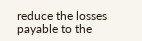reduce the losses payable to the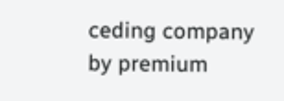ceding company by premium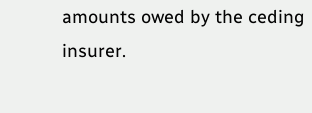amounts owed by the ceding insurer.